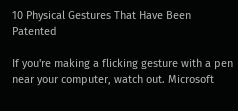10 Physical Gestures That Have Been Patented

If you're making a flicking gesture with a pen near your computer, watch out. Microsoft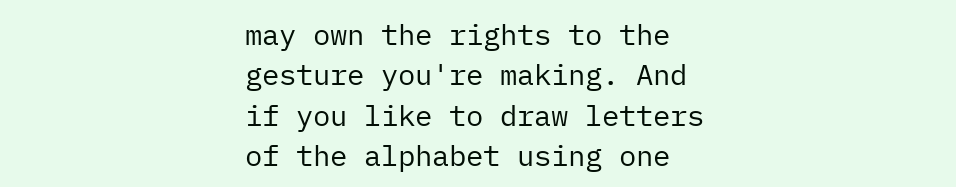may own the rights to the gesture you're making. And if you like to draw letters of the alphabet using one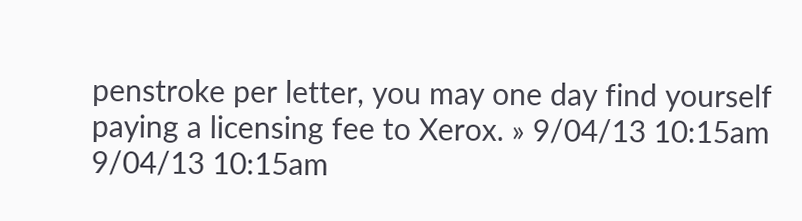penstroke per letter, you may one day find yourself paying a licensing fee to Xerox. » 9/04/13 10:15am 9/04/13 10:15am